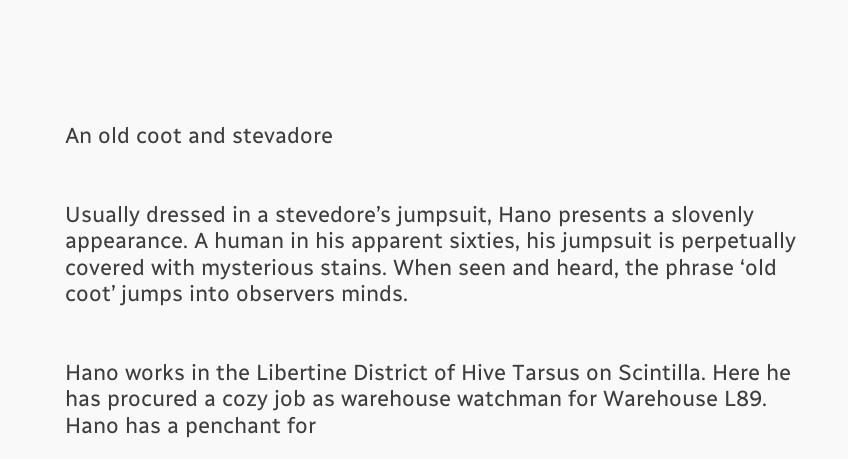An old coot and stevadore


Usually dressed in a stevedore’s jumpsuit, Hano presents a slovenly appearance. A human in his apparent sixties, his jumpsuit is perpetually covered with mysterious stains. When seen and heard, the phrase ‘old coot’ jumps into observers minds.


Hano works in the Libertine District of Hive Tarsus on Scintilla. Here he has procured a cozy job as warehouse watchman for Warehouse L89. Hano has a penchant for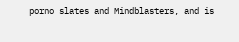porno slates and Mindblasters, and is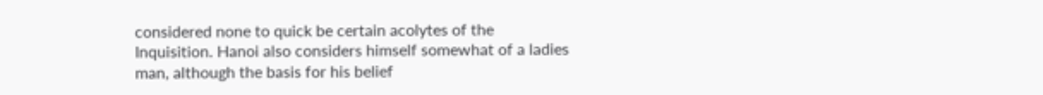considered none to quick be certain acolytes of the Inquisition. Hanoi also considers himself somewhat of a ladies man, although the basis for his belief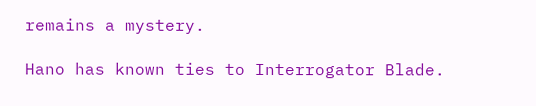remains a mystery.

Hano has known ties to Interrogator Blade.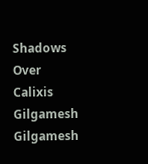Shadows Over Calixis Gilgamesh Gilgamesh